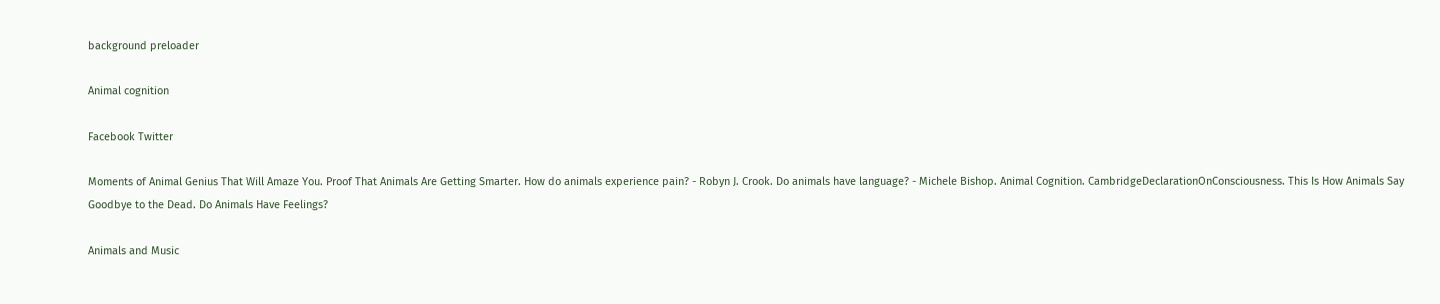background preloader

Animal cognition

Facebook Twitter

Moments of Animal Genius That Will Amaze You. Proof That Animals Are Getting Smarter. How do animals experience pain? - Robyn J. Crook. Do animals have language? - Michele Bishop. Animal Cognition. CambridgeDeclarationOnConsciousness. This Is How Animals Say Goodbye to the Dead. Do Animals Have Feelings?

Animals and Music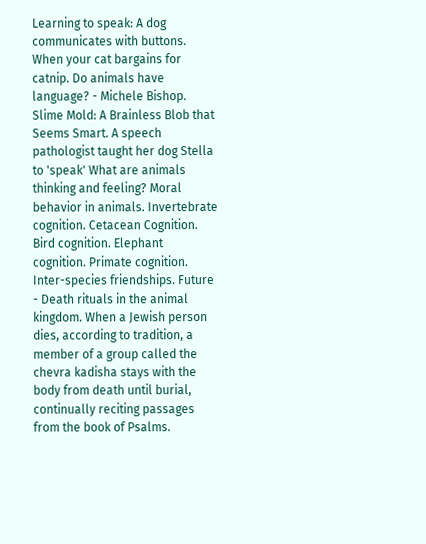Learning to speak: A dog communicates with buttons. When your cat bargains for catnip. Do animals have language? - Michele Bishop. Slime Mold: A Brainless Blob that Seems Smart. A speech pathologist taught her dog Stella to 'speak' What are animals thinking and feeling? Moral behavior in animals. Invertebrate cognition. Cetacean Cognition. Bird cognition. Elephant cognition. Primate cognition. Inter-species friendships. Future - Death rituals in the animal kingdom. When a Jewish person dies, according to tradition, a member of a group called the chevra kadisha stays with the body from death until burial, continually reciting passages from the book of Psalms.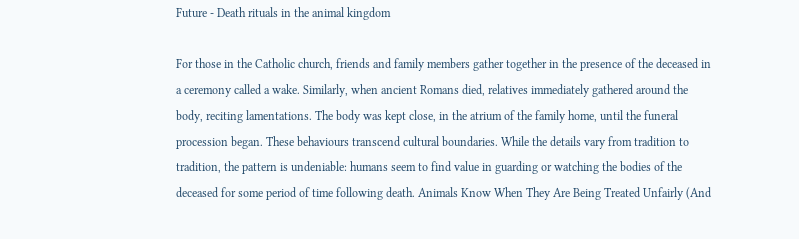Future - Death rituals in the animal kingdom

For those in the Catholic church, friends and family members gather together in the presence of the deceased in a ceremony called a wake. Similarly, when ancient Romans died, relatives immediately gathered around the body, reciting lamentations. The body was kept close, in the atrium of the family home, until the funeral procession began. These behaviours transcend cultural boundaries. While the details vary from tradition to tradition, the pattern is undeniable: humans seem to find value in guarding or watching the bodies of the deceased for some period of time following death. Animals Know When They Are Being Treated Unfairly (And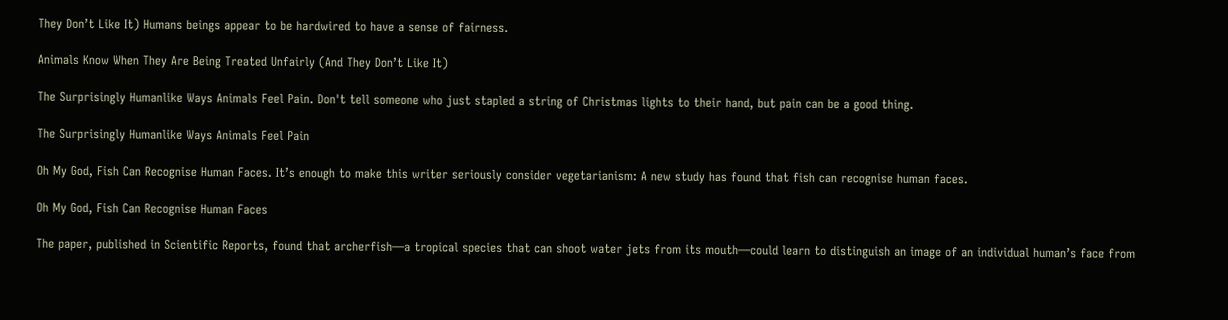They Don’t Like It) Humans beings appear to be hardwired to have a sense of fairness.

Animals Know When They Are Being Treated Unfairly (And They Don’t Like It)

The Surprisingly Humanlike Ways Animals Feel Pain. Don't tell someone who just stapled a string of Christmas lights to their hand, but pain can be a good thing.

The Surprisingly Humanlike Ways Animals Feel Pain

Oh My God, Fish Can Recognise Human Faces. It’s enough to make this writer seriously consider vegetarianism: A new study has found that fish can recognise human faces.

Oh My God, Fish Can Recognise Human Faces

The paper, published in Scientific Reports, found that archerfish—a tropical species that can shoot water jets from its mouth—could learn to distinguish an image of an individual human’s face from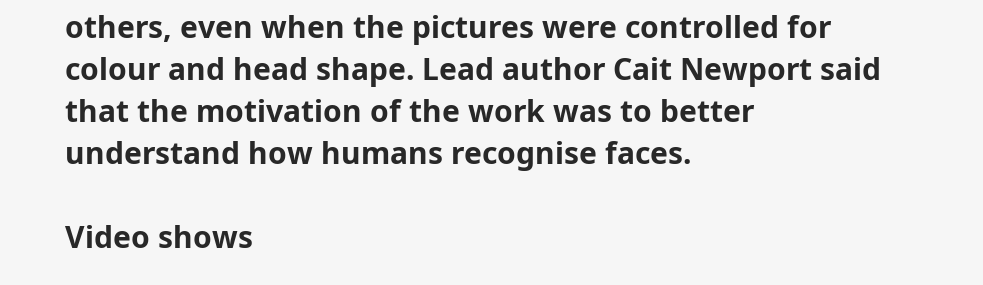others, even when the pictures were controlled for colour and head shape. Lead author Cait Newport said that the motivation of the work was to better understand how humans recognise faces.

Video shows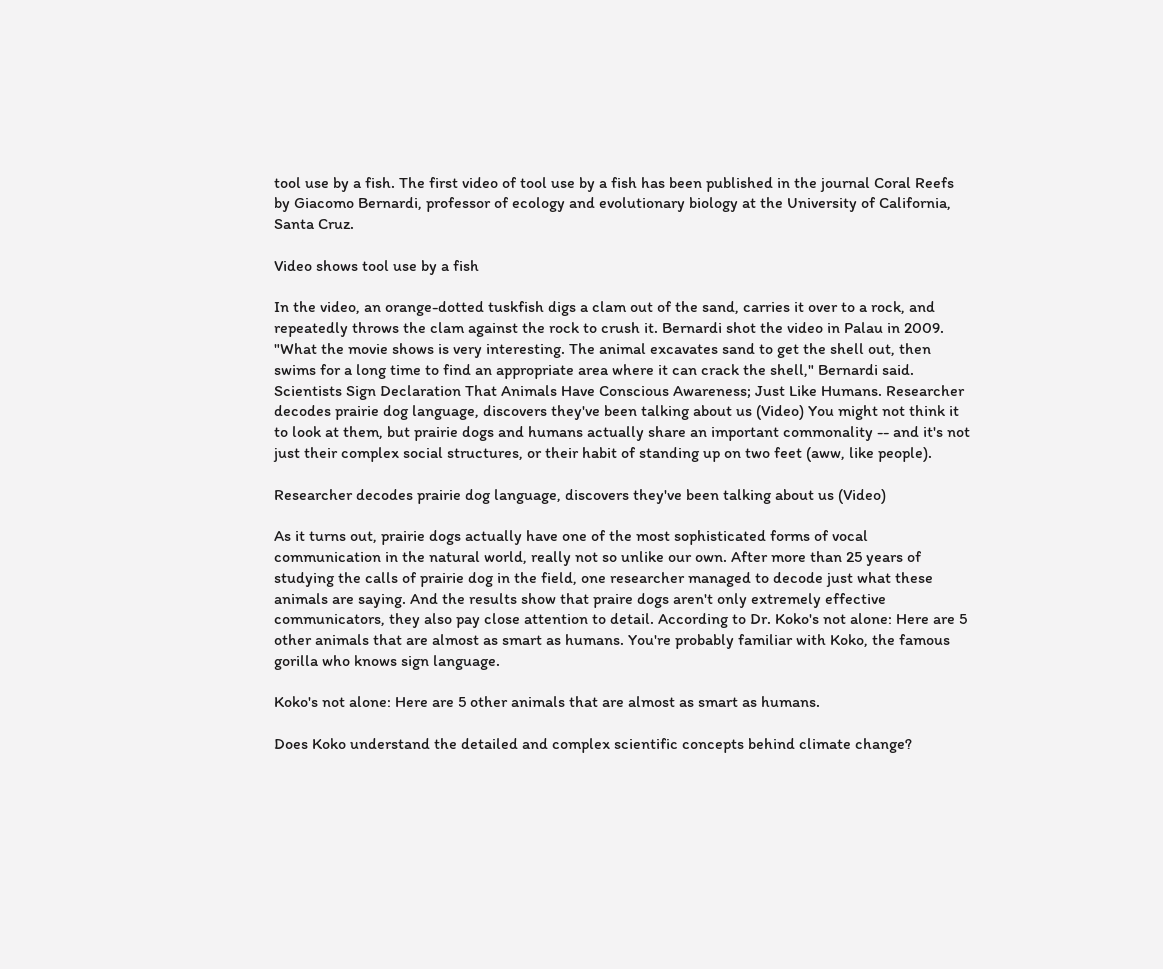tool use by a fish. The first video of tool use by a fish has been published in the journal Coral Reefs by Giacomo Bernardi, professor of ecology and evolutionary biology at the University of California, Santa Cruz.

Video shows tool use by a fish

In the video, an orange-dotted tuskfish digs a clam out of the sand, carries it over to a rock, and repeatedly throws the clam against the rock to crush it. Bernardi shot the video in Palau in 2009. "What the movie shows is very interesting. The animal excavates sand to get the shell out, then swims for a long time to find an appropriate area where it can crack the shell," Bernardi said. Scientists Sign Declaration That Animals Have Conscious Awareness; Just Like Humans. Researcher decodes prairie dog language, discovers they've been talking about us (Video) You might not think it to look at them, but prairie dogs and humans actually share an important commonality -- and it's not just their complex social structures, or their habit of standing up on two feet (aww, like people).

Researcher decodes prairie dog language, discovers they've been talking about us (Video)

As it turns out, prairie dogs actually have one of the most sophisticated forms of vocal communication in the natural world, really not so unlike our own. After more than 25 years of studying the calls of prairie dog in the field, one researcher managed to decode just what these animals are saying. And the results show that praire dogs aren't only extremely effective communicators, they also pay close attention to detail. According to Dr. Koko's not alone: Here are 5 other animals that are almost as smart as humans. You're probably familiar with Koko, the famous gorilla who knows sign language.

Koko's not alone: Here are 5 other animals that are almost as smart as humans.

Does Koko understand the detailed and complex scientific concepts behind climate change?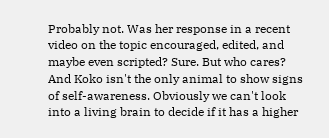Probably not. Was her response in a recent video on the topic encouraged, edited, and maybe even scripted? Sure. But who cares? And Koko isn't the only animal to show signs of self-awareness. Obviously we can't look into a living brain to decide if it has a higher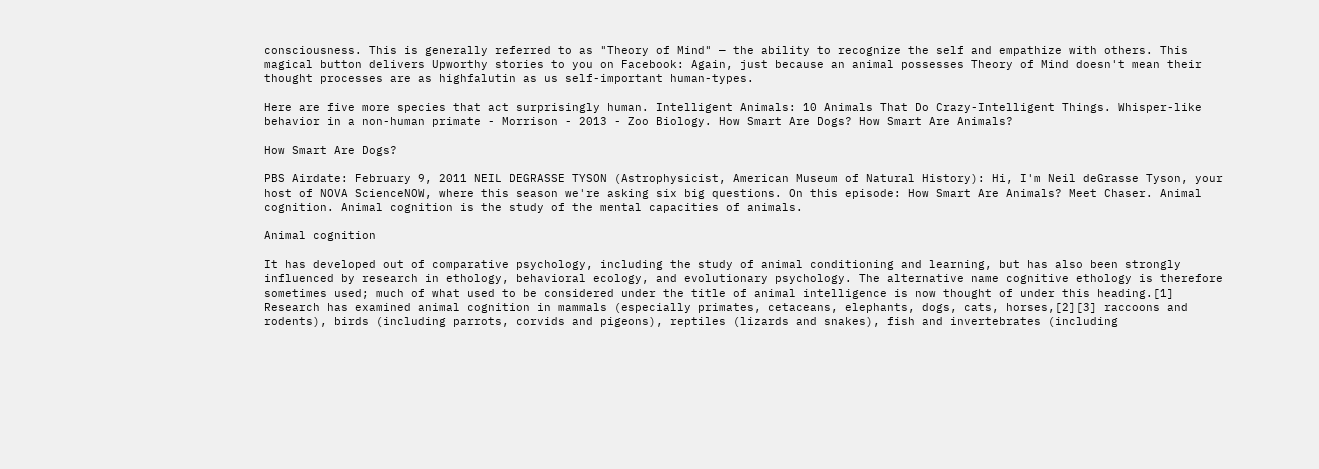consciousness. This is generally referred to as "Theory of Mind" — the ability to recognize the self and empathize with others. This magical button delivers Upworthy stories to you on Facebook: Again, just because an animal possesses Theory of Mind doesn't mean their thought processes are as highfalutin as us self-important human-types.

Here are five more species that act surprisingly human. Intelligent Animals: 10 Animals That Do Crazy-Intelligent Things. Whisper-like behavior in a non-human primate - Morrison - 2013 - Zoo Biology. How Smart Are Dogs? How Smart Are Animals?

How Smart Are Dogs?

PBS Airdate: February 9, 2011 NEIL DEGRASSE TYSON (Astrophysicist, American Museum of Natural History): Hi, I'm Neil deGrasse Tyson, your host of NOVA ScienceNOW, where this season we're asking six big questions. On this episode: How Smart Are Animals? Meet Chaser. Animal cognition. Animal cognition is the study of the mental capacities of animals.

Animal cognition

It has developed out of comparative psychology, including the study of animal conditioning and learning, but has also been strongly influenced by research in ethology, behavioral ecology, and evolutionary psychology. The alternative name cognitive ethology is therefore sometimes used; much of what used to be considered under the title of animal intelligence is now thought of under this heading.[1] Research has examined animal cognition in mammals (especially primates, cetaceans, elephants, dogs, cats, horses,[2][3] raccoons and rodents), birds (including parrots, corvids and pigeons), reptiles (lizards and snakes), fish and invertebrates (including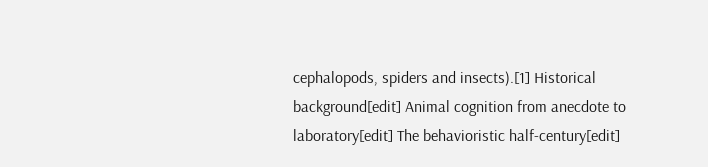cephalopods, spiders and insects).[1] Historical background[edit] Animal cognition from anecdote to laboratory[edit] The behavioristic half-century[edit]